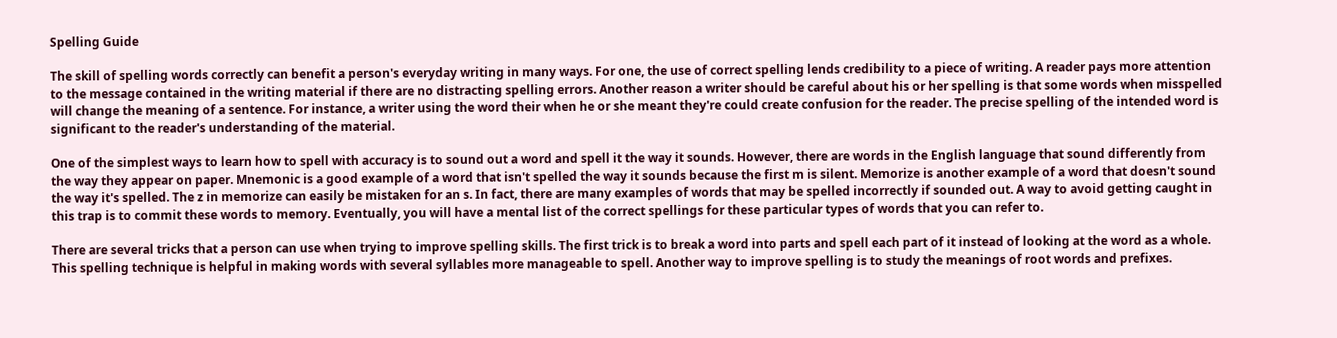Spelling Guide

The skill of spelling words correctly can benefit a person's everyday writing in many ways. For one, the use of correct spelling lends credibility to a piece of writing. A reader pays more attention to the message contained in the writing material if there are no distracting spelling errors. Another reason a writer should be careful about his or her spelling is that some words when misspelled will change the meaning of a sentence. For instance, a writer using the word their when he or she meant they're could create confusion for the reader. The precise spelling of the intended word is significant to the reader's understanding of the material.

One of the simplest ways to learn how to spell with accuracy is to sound out a word and spell it the way it sounds. However, there are words in the English language that sound differently from the way they appear on paper. Mnemonic is a good example of a word that isn't spelled the way it sounds because the first m is silent. Memorize is another example of a word that doesn't sound the way it's spelled. The z in memorize can easily be mistaken for an s. In fact, there are many examples of words that may be spelled incorrectly if sounded out. A way to avoid getting caught in this trap is to commit these words to memory. Eventually, you will have a mental list of the correct spellings for these particular types of words that you can refer to.

There are several tricks that a person can use when trying to improve spelling skills. The first trick is to break a word into parts and spell each part of it instead of looking at the word as a whole. This spelling technique is helpful in making words with several syllables more manageable to spell. Another way to improve spelling is to study the meanings of root words and prefixes.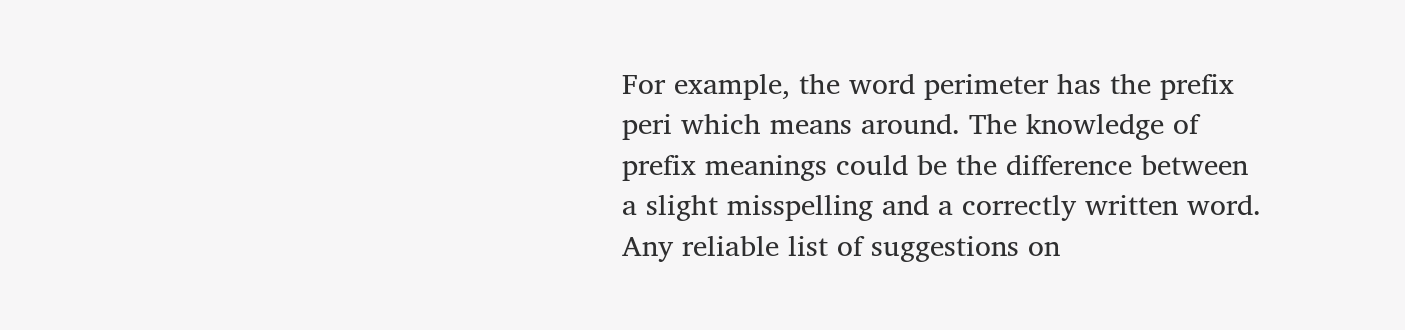For example, the word perimeter has the prefix peri which means around. The knowledge of prefix meanings could be the difference between a slight misspelling and a correctly written word. Any reliable list of suggestions on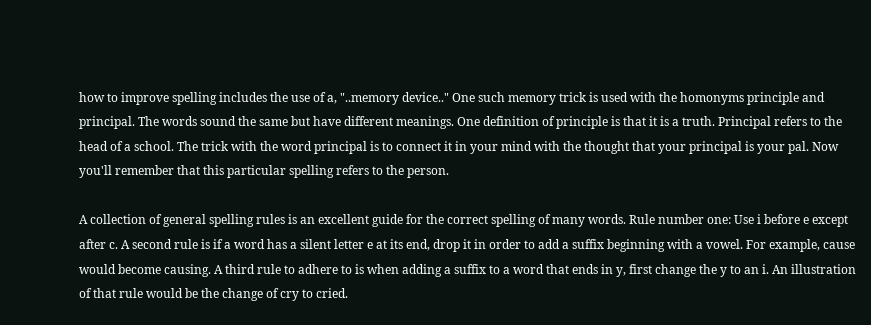how to improve spelling includes the use of a, "..memory device.." One such memory trick is used with the homonyms principle and principal. The words sound the same but have different meanings. One definition of principle is that it is a truth. Principal refers to the head of a school. The trick with the word principal is to connect it in your mind with the thought that your principal is your pal. Now you'll remember that this particular spelling refers to the person.

A collection of general spelling rules is an excellent guide for the correct spelling of many words. Rule number one: Use i before e except after c. A second rule is if a word has a silent letter e at its end, drop it in order to add a suffix beginning with a vowel. For example, cause would become causing. A third rule to adhere to is when adding a suffix to a word that ends in y, first change the y to an i. An illustration of that rule would be the change of cry to cried.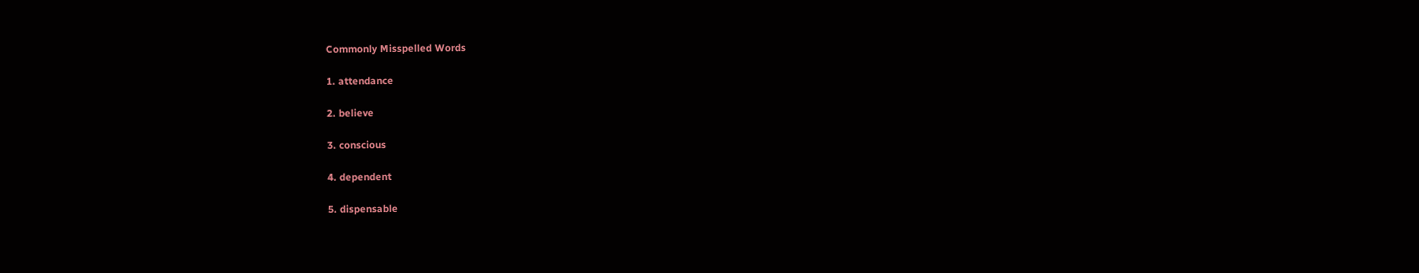Commonly Misspelled Words

1. attendance

2. believe

3. conscious

4. dependent

5. dispensable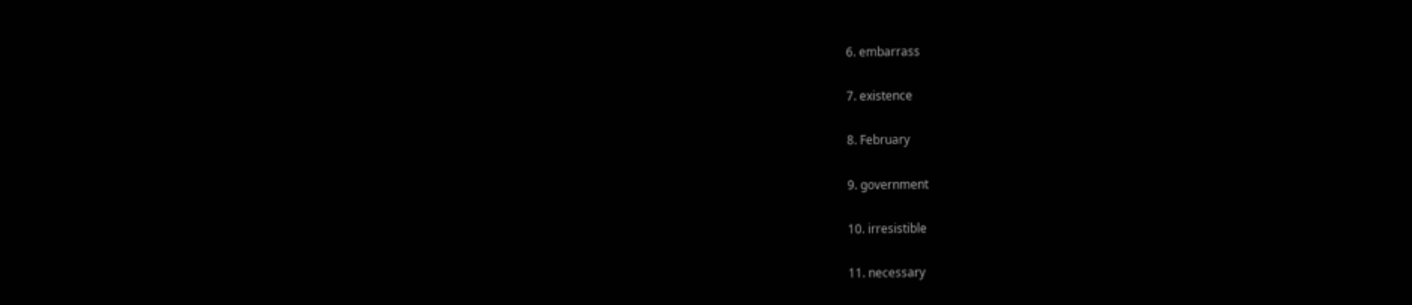6. embarrass

7. existence

8. February

9. government

10. irresistible

11. necessary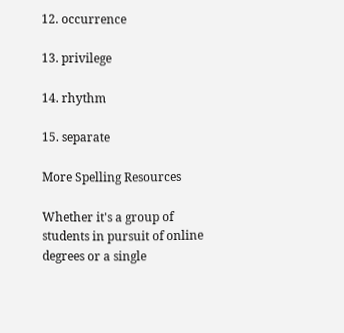12. occurrence

13. privilege

14. rhythm

15. separate

More Spelling Resources

Whether it's a group of students in pursuit of online degrees or a single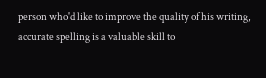person who'd like to improve the quality of his writing, accurate spelling is a valuable skill to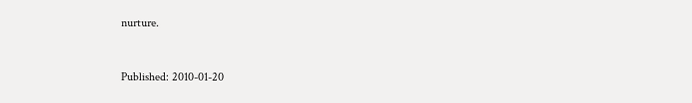nurture.


Published: 2010-01-20